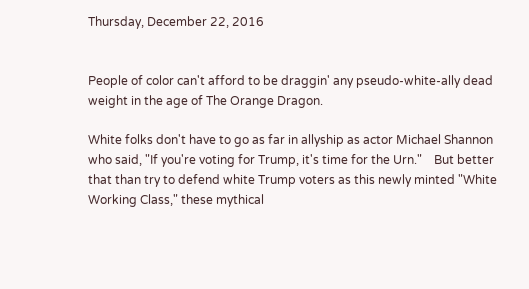Thursday, December 22, 2016


People of color can't afford to be draggin' any pseudo-white-ally dead weight in the age of The Orange Dragon.

White folks don't have to go as far in allyship as actor Michael Shannon who said, "If you're voting for Trump, it's time for the Urn."    But better that than try to defend white Trump voters as this newly minted "White Working Class," these mythical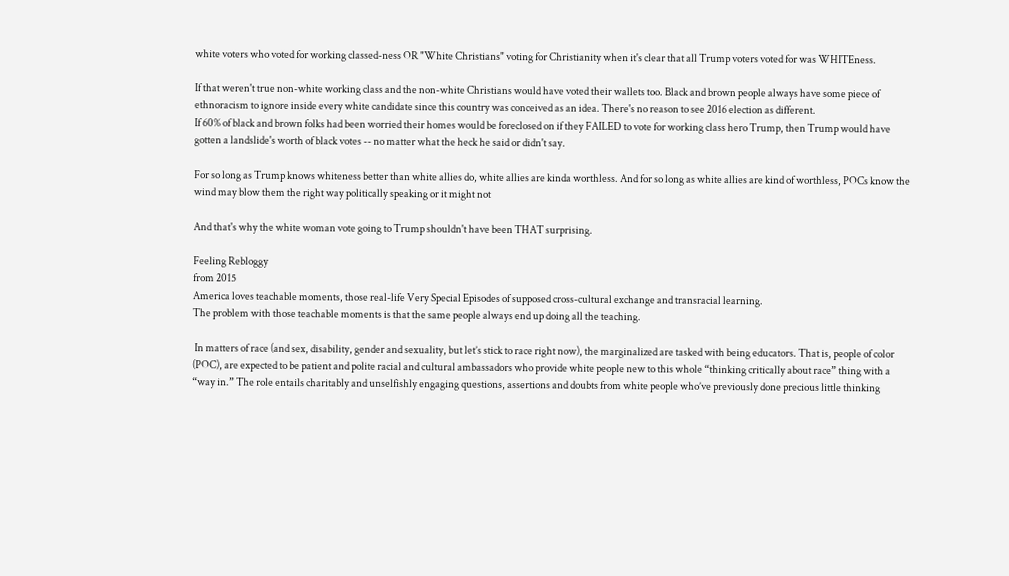white voters who voted for working classed-ness OR "White Christians" voting for Christianity when it's clear that all Trump voters voted for was WHITEness.

If that weren't true non-white working class and the non-white Christians would have voted their wallets too. Black and brown people always have some piece of ethnoracism to ignore inside every white candidate since this country was conceived as an idea. There's no reason to see 2016 election as different.
If 60% of black and brown folks had been worried their homes would be foreclosed on if they FAILED to vote for working class hero Trump, then Trump would have gotten a landslide's worth of black votes -- no matter what the heck he said or didn't say.

For so long as Trump knows whiteness better than white allies do, white allies are kinda worthless. And for so long as white allies are kind of worthless, POCs know the wind may blow them the right way politically speaking or it might not

And that's why the white woman vote going to Trump shouldn't have been THAT surprising.

Feeling Rebloggy
from 2015
America loves teachable moments, those real-life Very Special Episodes of supposed cross-cultural exchange and transracial learning.
The problem with those teachable moments is that the same people always end up doing all the teaching.

 In matters of race (and sex, disability, gender and sexuality, but let’s stick to race right now), the marginalized are tasked with being educators. That is, people of color (POC), are expected to be patient and polite racial and cultural ambassadors who provide white people new to this whole “thinking critically about race” thing with a “way in.” The role entails charitably and unselfishly engaging questions, assertions and doubts from white people who’ve previously done precious little thinking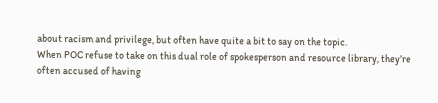about racism and privilege, but often have quite a bit to say on the topic.
When POC refuse to take on this dual role of spokesperson and resource library, they’re often accused of having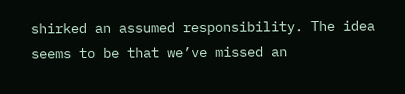shirked an assumed responsibility. The idea seems to be that we’ve missed an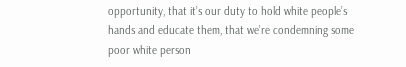opportunity, that it’s our duty to hold white people’s hands and educate them, that we’re condemning some poor white person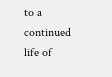to a continued life of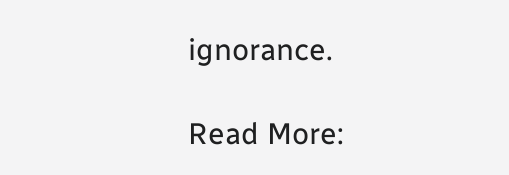ignorance.

Read More: